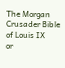The Morgan Crusader Bible of Louis IX
or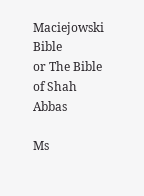Maciejowski Bible
or The Bible of Shah Abbas

Ms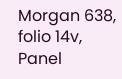Morgan 638, folio 14v, Panel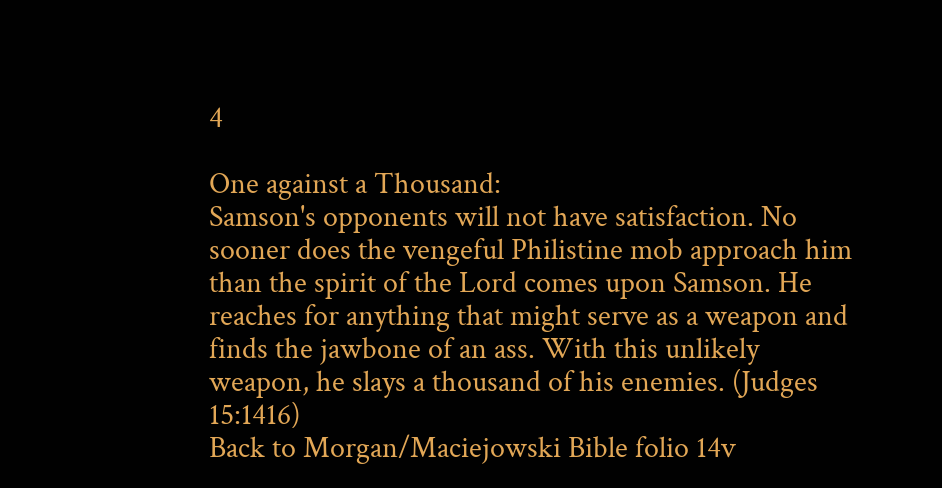4

One against a Thousand:
Samson's opponents will not have satisfaction. No sooner does the vengeful Philistine mob approach him than the spirit of the Lord comes upon Samson. He reaches for anything that might serve as a weapon and finds the jawbone of an ass. With this unlikely weapon, he slays a thousand of his enemies. (Judges 15:1416)
Back to Morgan/Maciejowski Bible folio 14v